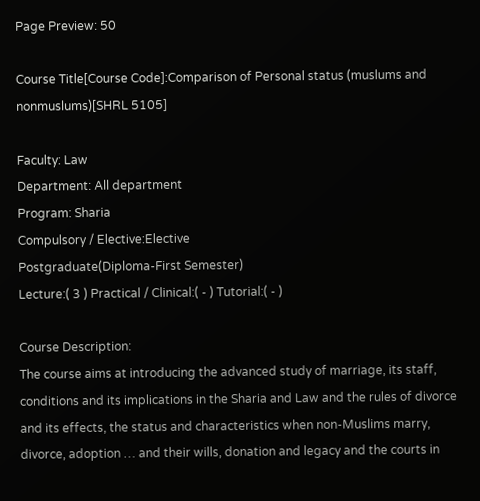Page Preview: 50

Course Title[Course Code]:Comparison of Personal status (muslums and nonmuslums)[SHRL 5105]

Faculty: Law
Department: All department
Program: Sharia
Compulsory / Elective:Elective
Postgraduate(Diploma-First Semester)
Lecture:( 3 ) Practical / Clinical:( - ) Tutorial:( - )

Course Description:
The course aims at introducing the advanced study of marriage, its staff, conditions and its implications in the Sharia and Law and the rules of divorce and its effects, the status and characteristics when non-Muslims marry, divorce, adoption … and their wills, donation and legacy and the courts in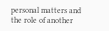personal matters and the role of another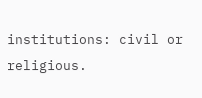institutions: civil or religious.